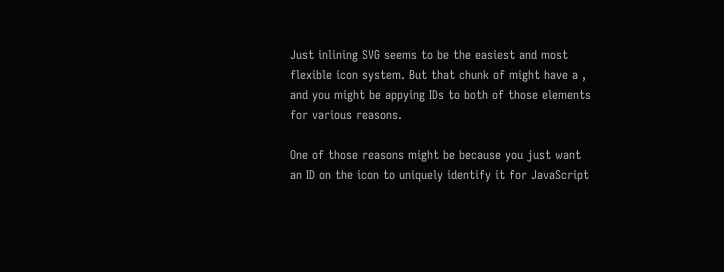Just inlining SVG seems to be the easiest and most flexible icon system. But that chunk of might have a , and you might be appying IDs to both of those elements for various reasons.

One of those reasons might be because you just want an ID on the icon to uniquely identify it for JavaScript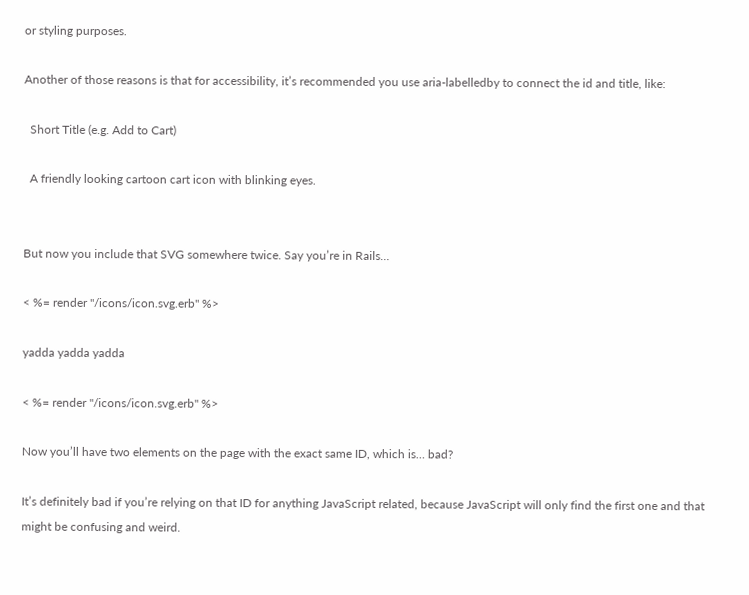or styling purposes.

Another of those reasons is that for accessibility, it’s recommended you use aria-labelledby to connect the id and title, like:

  Short Title (e.g. Add to Cart)

  A friendly looking cartoon cart icon with blinking eyes.


But now you include that SVG somewhere twice. Say you’re in Rails…

< %= render "/icons/icon.svg.erb" %>

yadda yadda yadda

< %= render "/icons/icon.svg.erb" %>

Now you’ll have two elements on the page with the exact same ID, which is… bad?

It’s definitely bad if you’re relying on that ID for anything JavaScript related, because JavaScript will only find the first one and that might be confusing and weird.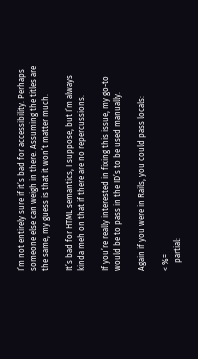I’m not entirely sure if it’s bad for accessibility. Perhaps someone else can weigh in there. Assuming the titles are the same, my guess is that it won’t matter much.

It’s bad for HTML semantics, I suppose, but I’m always kinda meh on that if there are no repercussions.

If you’re really interested in fixing this issue, my go-to would be to pass in the ID’s to be used manually.

Again if you were in Rails, you could pass locals:

< %=
    partial: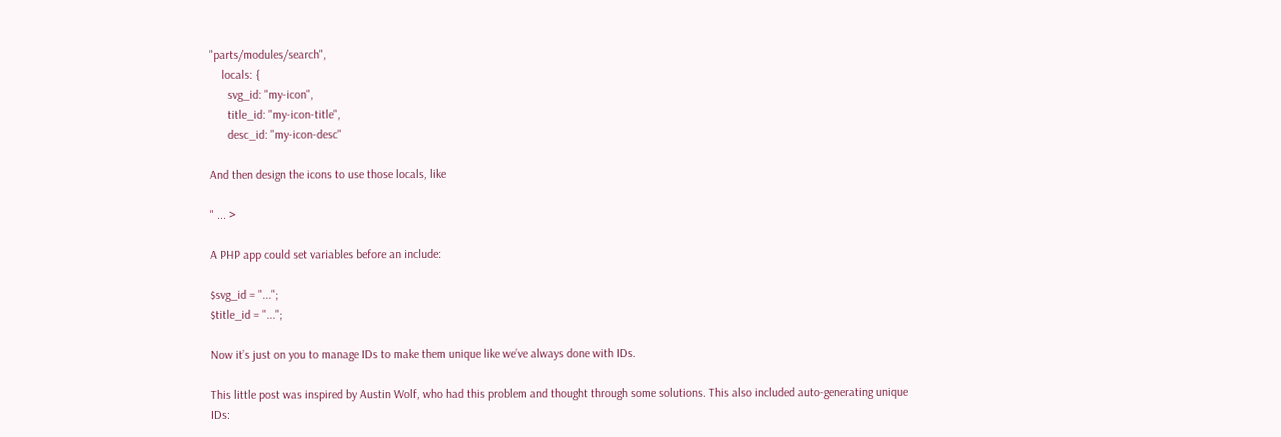"parts/modules/search",
    locals: {
      svg_id: "my-icon",
      title_id: "my-icon-title",
      desc_id: "my-icon-desc"

And then design the icons to use those locals, like

" ... >

A PHP app could set variables before an include:

$svg_id = "...";
$title_id = "...";

Now it’s just on you to manage IDs to make them unique like we’ve always done with IDs.

This little post was inspired by Austin Wolf, who had this problem and thought through some solutions. This also included auto-generating unique IDs: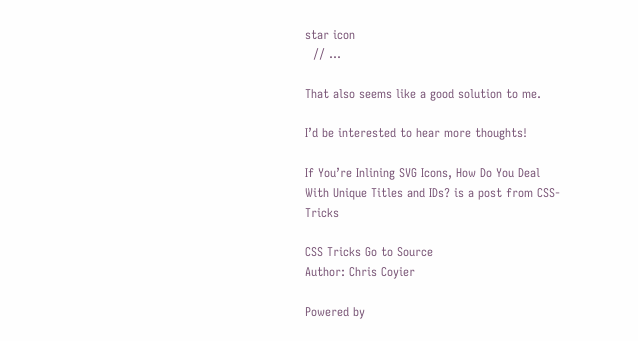star icon
  // ...

That also seems like a good solution to me.

I’d be interested to hear more thoughts!

If You’re Inlining SVG Icons, How Do You Deal With Unique Titles and IDs? is a post from CSS-Tricks

CSS Tricks Go to Source
Author: Chris Coyier

Powered by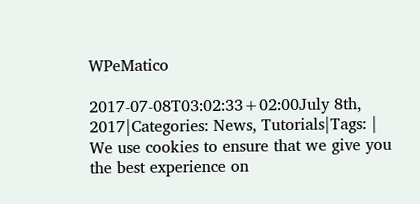WPeMatico

2017-07-08T03:02:33+02:00July 8th, 2017|Categories: News, Tutorials|Tags: |
We use cookies to ensure that we give you the best experience on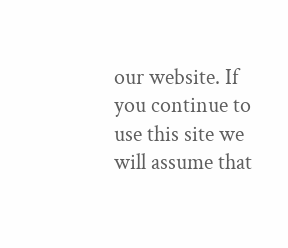our website. If you continue to use this site we will assume that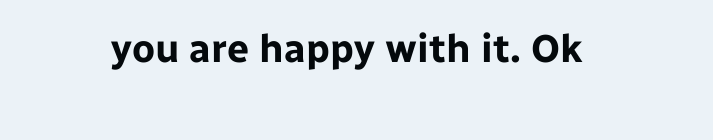you are happy with it. Ok